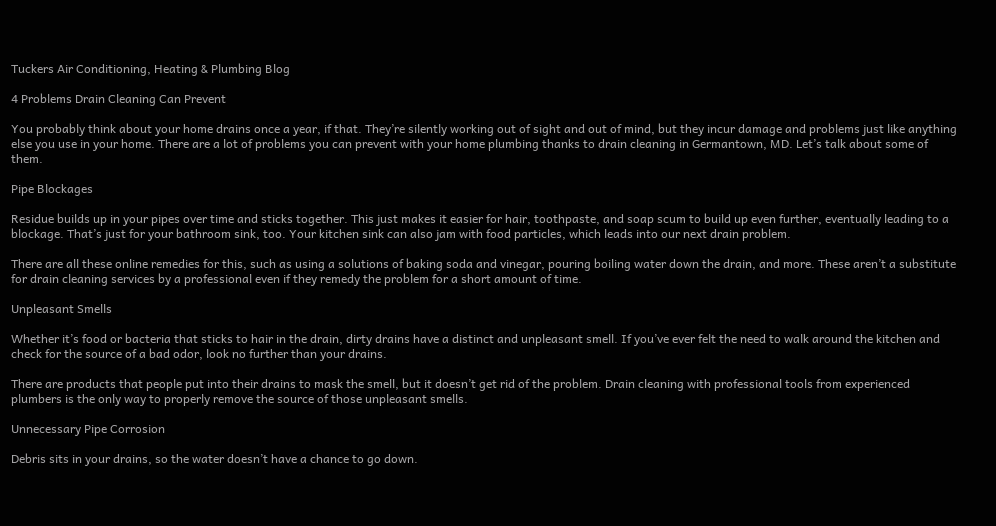Tuckers Air Conditioning, Heating & Plumbing Blog

4 Problems Drain Cleaning Can Prevent

You probably think about your home drains once a year, if that. They’re silently working out of sight and out of mind, but they incur damage and problems just like anything else you use in your home. There are a lot of problems you can prevent with your home plumbing thanks to drain cleaning in Germantown, MD. Let’s talk about some of them.

Pipe Blockages

Residue builds up in your pipes over time and sticks together. This just makes it easier for hair, toothpaste, and soap scum to build up even further, eventually leading to a blockage. That’s just for your bathroom sink, too. Your kitchen sink can also jam with food particles, which leads into our next drain problem.

There are all these online remedies for this, such as using a solutions of baking soda and vinegar, pouring boiling water down the drain, and more. These aren’t a substitute for drain cleaning services by a professional even if they remedy the problem for a short amount of time.

Unpleasant Smells

Whether it’s food or bacteria that sticks to hair in the drain, dirty drains have a distinct and unpleasant smell. If you’ve ever felt the need to walk around the kitchen and check for the source of a bad odor, look no further than your drains.

There are products that people put into their drains to mask the smell, but it doesn’t get rid of the problem. Drain cleaning with professional tools from experienced plumbers is the only way to properly remove the source of those unpleasant smells.

Unnecessary Pipe Corrosion

Debris sits in your drains, so the water doesn’t have a chance to go down.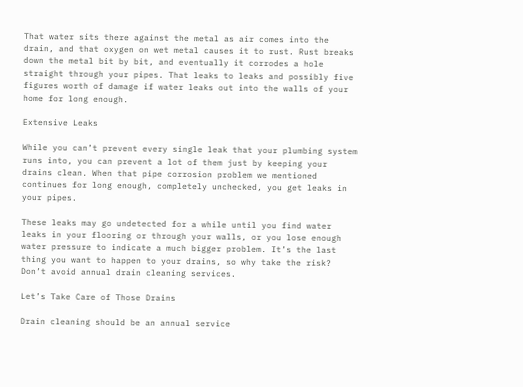That water sits there against the metal as air comes into the drain, and that oxygen on wet metal causes it to rust. Rust breaks down the metal bit by bit, and eventually it corrodes a hole straight through your pipes. That leaks to leaks and possibly five figures worth of damage if water leaks out into the walls of your home for long enough.

Extensive Leaks

While you can’t prevent every single leak that your plumbing system runs into, you can prevent a lot of them just by keeping your drains clean. When that pipe corrosion problem we mentioned continues for long enough, completely unchecked, you get leaks in your pipes.

These leaks may go undetected for a while until you find water leaks in your flooring or through your walls, or you lose enough water pressure to indicate a much bigger problem. It’s the last thing you want to happen to your drains, so why take the risk? Don’t avoid annual drain cleaning services.

Let’s Take Care of Those Drains

Drain cleaning should be an annual service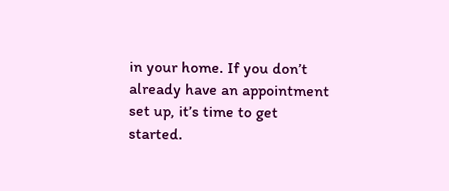in your home. If you don’t already have an appointment set up, it’s time to get started.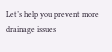Let’s help you prevent more drainage issues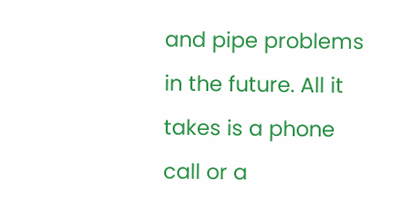and pipe problems in the future. All it takes is a phone call or a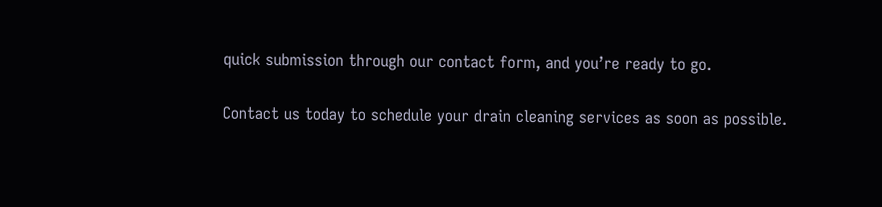quick submission through our contact form, and you’re ready to go.

Contact us today to schedule your drain cleaning services as soon as possible.